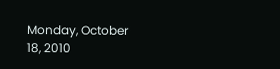Monday, October 18, 2010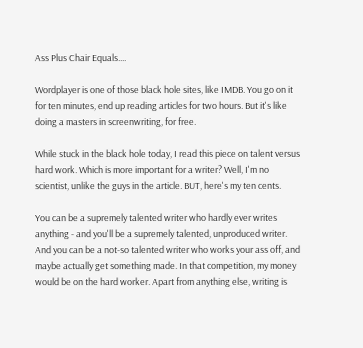Ass Plus Chair Equals....

Wordplayer is one of those black hole sites, like IMDB. You go on it for ten minutes, end up reading articles for two hours. But it's like doing a masters in screenwriting, for free.

While stuck in the black hole today, I read this piece on talent versus hard work. Which is more important for a writer? Well, I'm no scientist, unlike the guys in the article. BUT, here's my ten cents.

You can be a supremely talented writer who hardly ever writes anything - and you'll be a supremely talented, unproduced writer. And you can be a not-so talented writer who works your ass off, and maybe actually get something made. In that competition, my money would be on the hard worker. Apart from anything else, writing is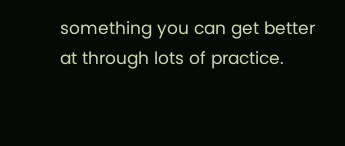something you can get better at through lots of practice.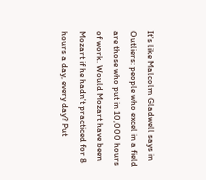It's like Malcolm Gladwell says in Outliers: people who excel in a field are those who put in 10,000 hours of work. Would Mozart have been Mozart if he hadn't practiced for 8 hours a day, every day? Put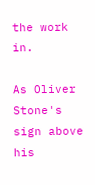the work in.

As Oliver Stone's sign above his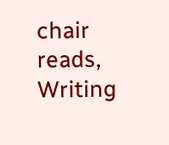chair reads, Writing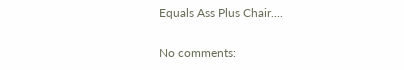Equals Ass Plus Chair....

No comments: